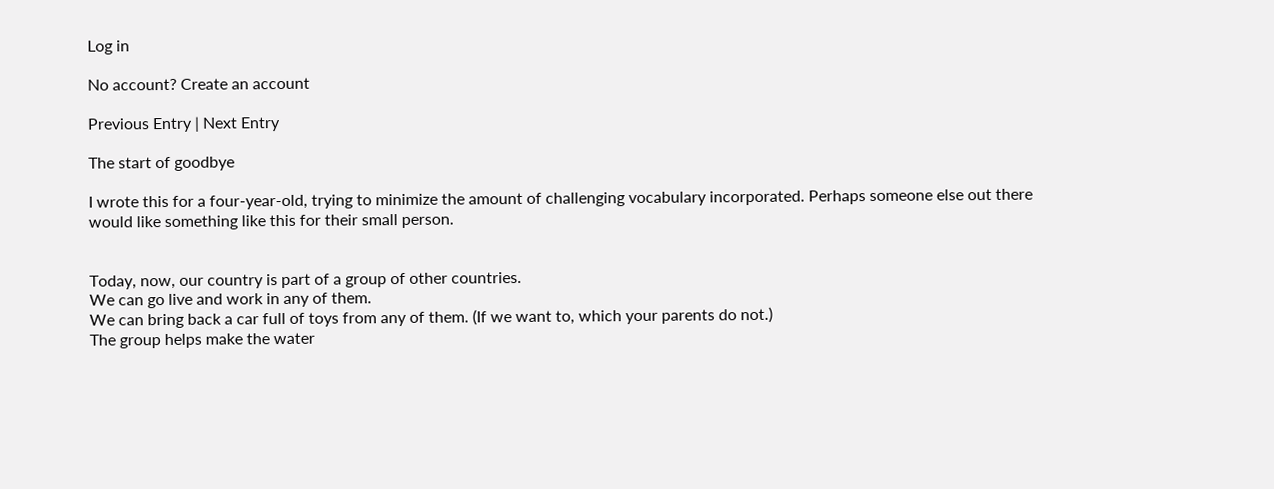Log in

No account? Create an account

Previous Entry | Next Entry

The start of goodbye

I wrote this for a four-year-old, trying to minimize the amount of challenging vocabulary incorporated. Perhaps someone else out there would like something like this for their small person.


Today, now, our country is part of a group of other countries.
We can go live and work in any of them.
We can bring back a car full of toys from any of them. (If we want to, which your parents do not.)
The group helps make the water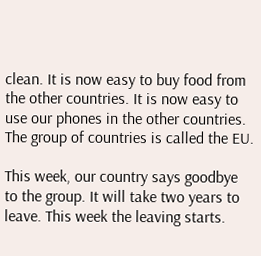clean. It is now easy to buy food from the other countries. It is now easy to use our phones in the other countries. The group of countries is called the EU.

This week, our country says goodbye to the group. It will take two years to leave. This week the leaving starts.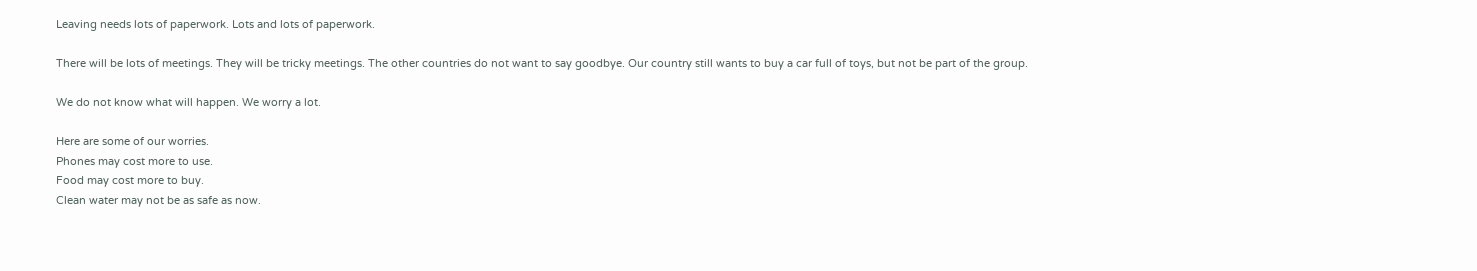Leaving needs lots of paperwork. Lots and lots of paperwork.

There will be lots of meetings. They will be tricky meetings. The other countries do not want to say goodbye. Our country still wants to buy a car full of toys, but not be part of the group.

We do not know what will happen. We worry a lot.

Here are some of our worries.
Phones may cost more to use.
Food may cost more to buy.
Clean water may not be as safe as now.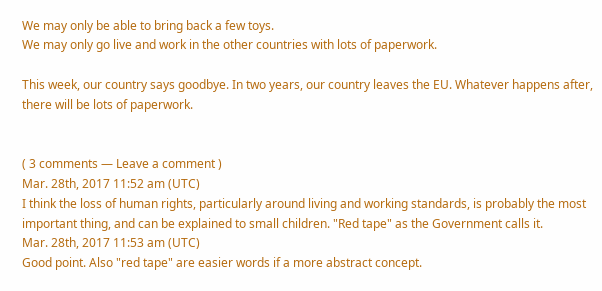We may only be able to bring back a few toys.
We may only go live and work in the other countries with lots of paperwork.

This week, our country says goodbye. In two years, our country leaves the EU. Whatever happens after, there will be lots of paperwork.


( 3 comments — Leave a comment )
Mar. 28th, 2017 11:52 am (UTC)
I think the loss of human rights, particularly around living and working standards, is probably the most important thing, and can be explained to small children. "Red tape" as the Government calls it.
Mar. 28th, 2017 11:53 am (UTC)
Good point. Also "red tape" are easier words if a more abstract concept.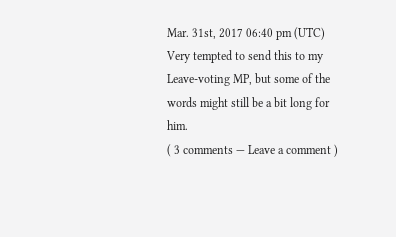Mar. 31st, 2017 06:40 pm (UTC)
Very tempted to send this to my Leave-voting MP, but some of the words might still be a bit long for him.
( 3 comments — Leave a comment )